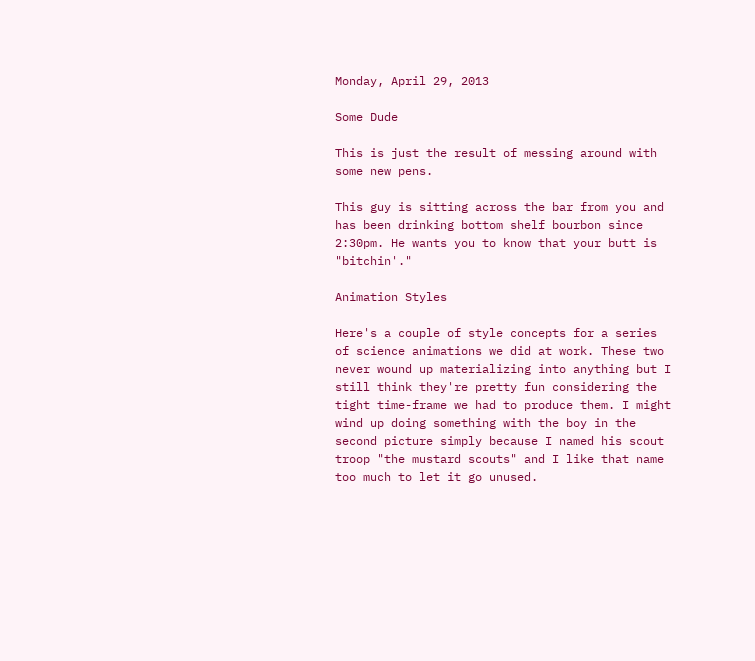Monday, April 29, 2013

Some Dude

This is just the result of messing around with some new pens.

This guy is sitting across the bar from you and has been drinking bottom shelf bourbon since 2:30pm. He wants you to know that your butt is "bitchin'."

Animation Styles

Here's a couple of style concepts for a series of science animations we did at work. These two never wound up materializing into anything but I still think they're pretty fun considering the tight time-frame we had to produce them. I might wind up doing something with the boy in the second picture simply because I named his scout troop "the mustard scouts" and I like that name too much to let it go unused.